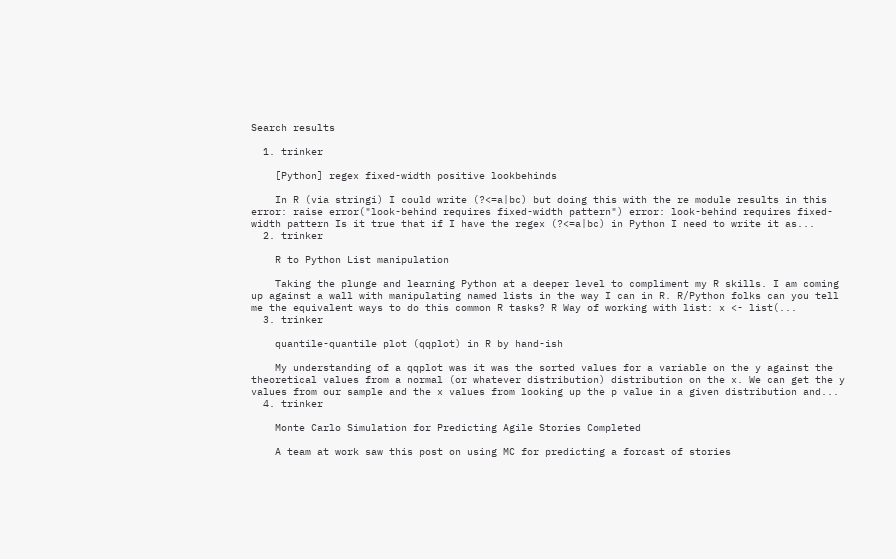Search results

  1. trinker

    [Python] regex fixed-width positive lookbehinds

    In R (via stringi) I could write (?<=a|bc) but doing this with the re module results in this error: raise error("look-behind requires fixed-width pattern") error: look-behind requires fixed-width pattern Is it true that if I have the regex (?<=a|bc) in Python I need to write it as...
  2. trinker

    R to Python List manipulation

    Taking the plunge and learning Python at a deeper level to compliment my R skills. I am coming up against a wall with manipulating named lists in the way I can in R. R/Python folks can you tell me the equivalent ways to do this common R tasks? R Way of working with list: x <- list(...
  3. trinker

    quantile-quantile plot (qqplot) in R by hand-ish

    My understanding of a qqplot was it was the sorted values for a variable on the y against the theoretical values from a normal (or whatever distribution) distribution on the x. We can get the y values from our sample and the x values from looking up the p value in a given distribution and...
  4. trinker

    Monte Carlo Simulation for Predicting Agile Stories Completed

    A team at work saw this post on using MC for predicting a forcast of stories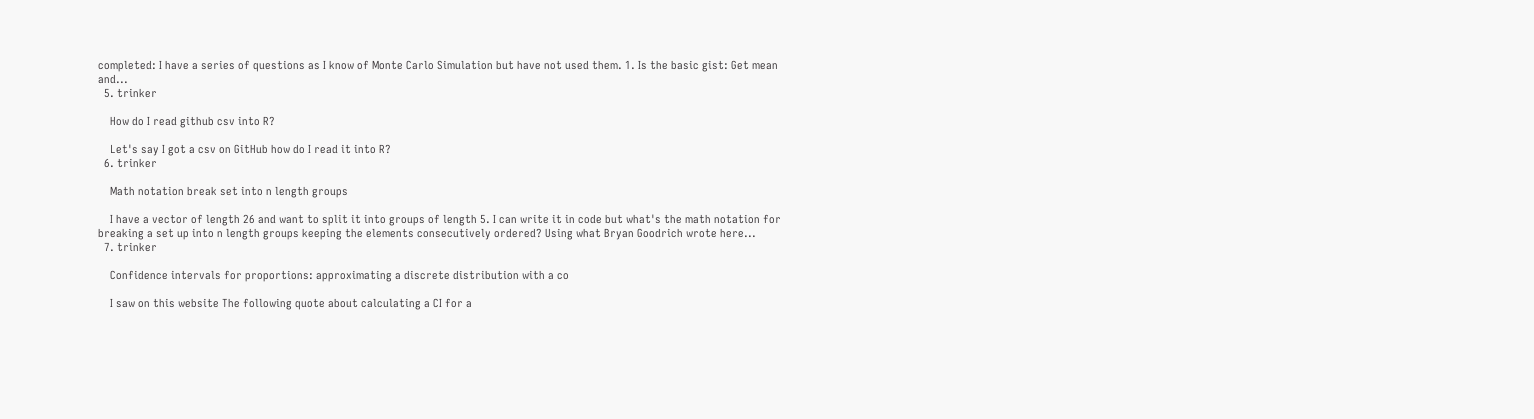completed: I have a series of questions as I know of Monte Carlo Simulation but have not used them. 1. Is the basic gist: Get mean and...
  5. trinker

    How do I read github csv into R?

    Let's say I got a csv on GitHub how do I read it into R?
  6. trinker

    Math notation break set into n length groups

    I have a vector of length 26 and want to split it into groups of length 5. I can write it in code but what's the math notation for breaking a set up into n length groups keeping the elements consecutively ordered? Using what Bryan Goodrich wrote here...
  7. trinker

    Confidence intervals for proportions: approximating a discrete distribution with a co

    I saw on this website The following quote about calculating a CI for a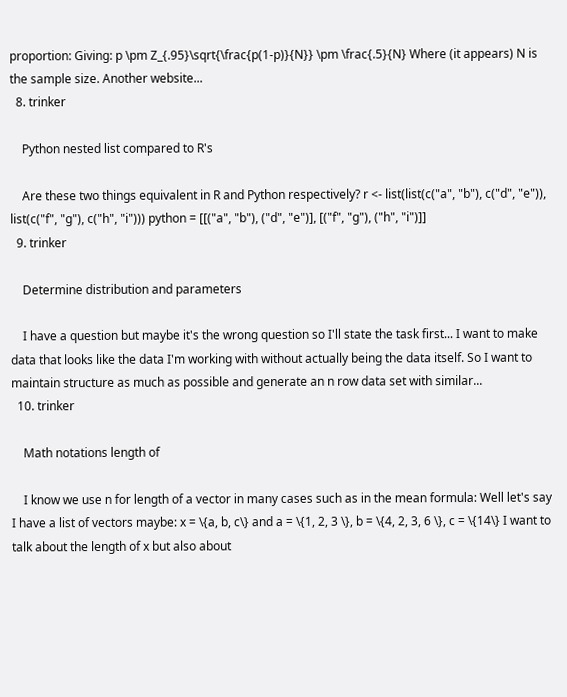proportion: Giving: p \pm Z_{.95}\sqrt{\frac{p(1-p)}{N}} \pm \frac{.5}{N} Where (it appears) N is the sample size. Another website...
  8. trinker

    Python nested list compared to R's

    Are these two things equivalent in R and Python respectively? r <- list(list(c("a", "b"), c("d", "e")), list(c("f", "g"), c("h", "i"))) python = [[("a", "b"), ("d", "e")], [("f", "g"), ("h", "i")]]
  9. trinker

    Determine distribution and parameters

    I have a question but maybe it's the wrong question so I'll state the task first... I want to make data that looks like the data I'm working with without actually being the data itself. So I want to maintain structure as much as possible and generate an n row data set with similar...
  10. trinker

    Math notations length of

    I know we use n for length of a vector in many cases such as in the mean formula: Well let's say I have a list of vectors maybe: x = \{a, b, c\} and a = \{1, 2, 3 \}, b = \{4, 2, 3, 6 \}, c = \{14\} I want to talk about the length of x but also about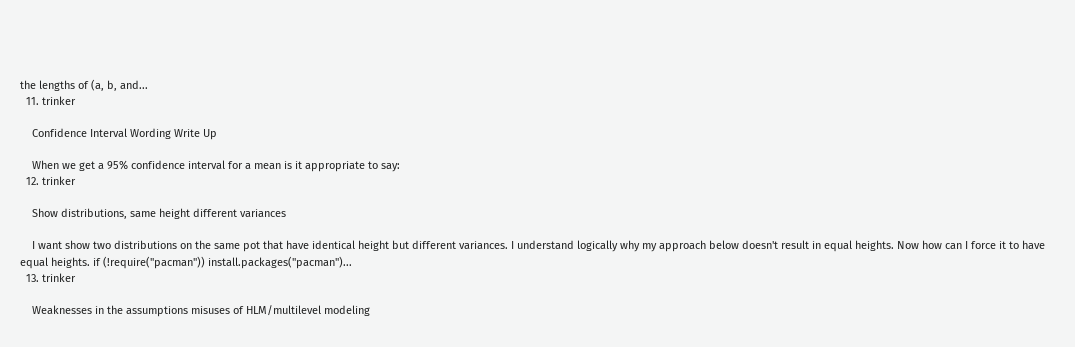the lengths of (a, b, and...
  11. trinker

    Confidence Interval Wording Write Up

    When we get a 95% confidence interval for a mean is it appropriate to say:
  12. trinker

    Show distributions, same height different variances

    I want show two distributions on the same pot that have identical height but different variances. I understand logically why my approach below doesn't result in equal heights. Now how can I force it to have equal heights. if (!require("pacman")) install.packages("pacman")...
  13. trinker

    Weaknesses in the assumptions misuses of HLM/multilevel modeling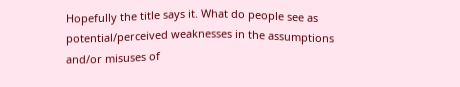Hopefully the title says it. What do people see as potential/perceived weaknesses in the assumptions and/or misuses of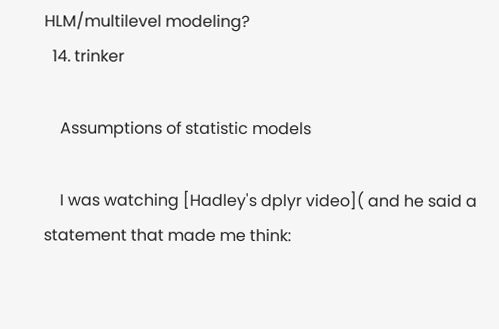HLM/multilevel modeling?
  14. trinker

    Assumptions of statistic models

    I was watching [Hadley's dplyr video]( and he said a statement that made me think: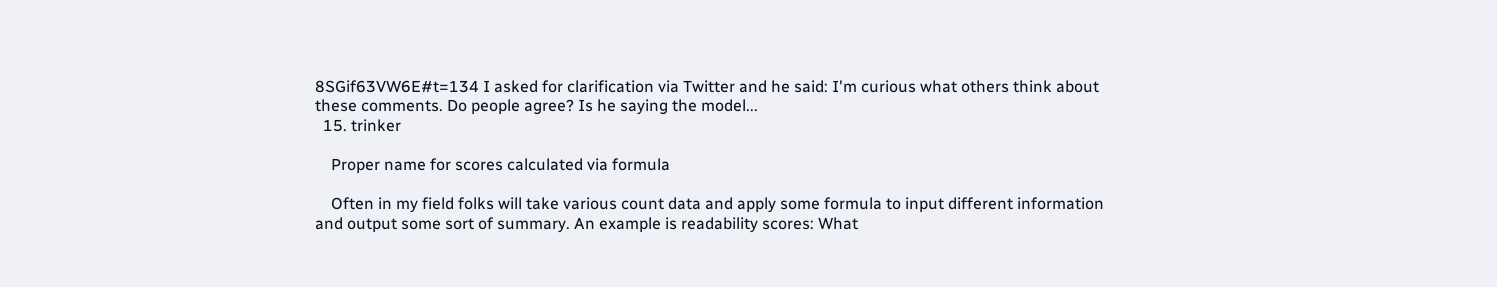8SGif63VW6E#t=134 I asked for clarification via Twitter and he said: I'm curious what others think about these comments. Do people agree? Is he saying the model...
  15. trinker

    Proper name for scores calculated via formula

    Often in my field folks will take various count data and apply some formula to input different information and output some sort of summary. An example is readability scores: What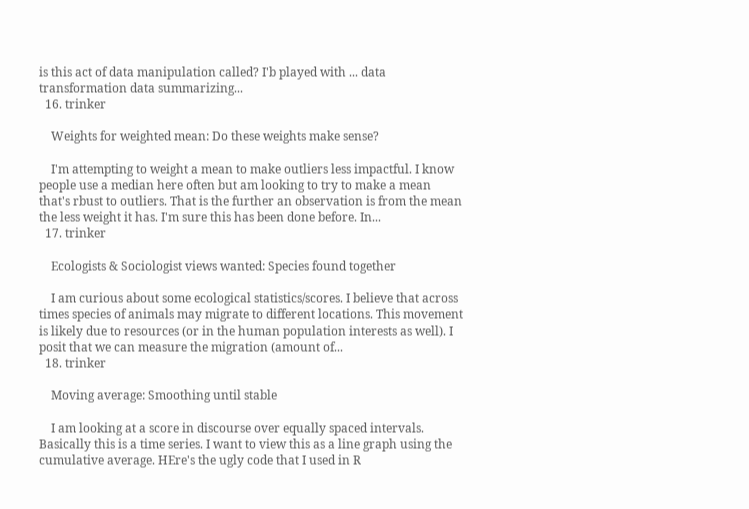is this act of data manipulation called? I'b played with ... data transformation data summarizing...
  16. trinker

    Weights for weighted mean: Do these weights make sense?

    I'm attempting to weight a mean to make outliers less impactful. I know people use a median here often but am looking to try to make a mean that's rbust to outliers. That is the further an observation is from the mean the less weight it has. I'm sure this has been done before. In...
  17. trinker

    Ecologists & Sociologist views wanted: Species found together

    I am curious about some ecological statistics/scores. I believe that across times species of animals may migrate to different locations. This movement is likely due to resources (or in the human population interests as well). I posit that we can measure the migration (amount of...
  18. trinker

    Moving average: Smoothing until stable

    I am looking at a score in discourse over equally spaced intervals. Basically this is a time series. I want to view this as a line graph using the cumulative average. HEre's the ugly code that I used in R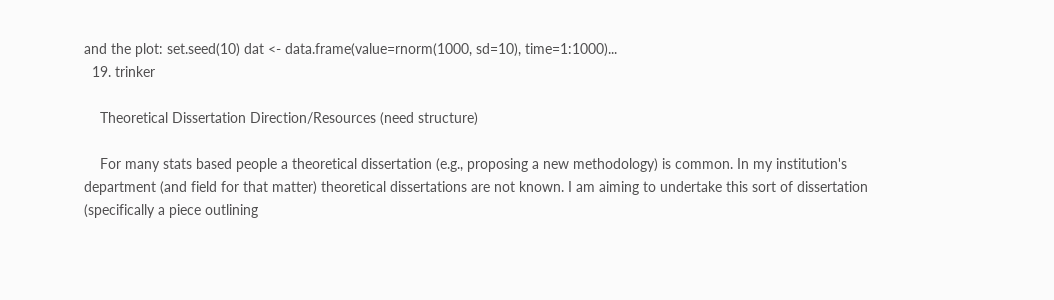and the plot: set.seed(10) dat <- data.frame(value=rnorm(1000, sd=10), time=1:1000)...
  19. trinker

    Theoretical Dissertation Direction/Resources (need structure)

    For many stats based people a theoretical dissertation (e.g., proposing a new methodology) is common. In my institution's department (and field for that matter) theoretical dissertations are not known. I am aiming to undertake this sort of dissertation (specifically a piece outlining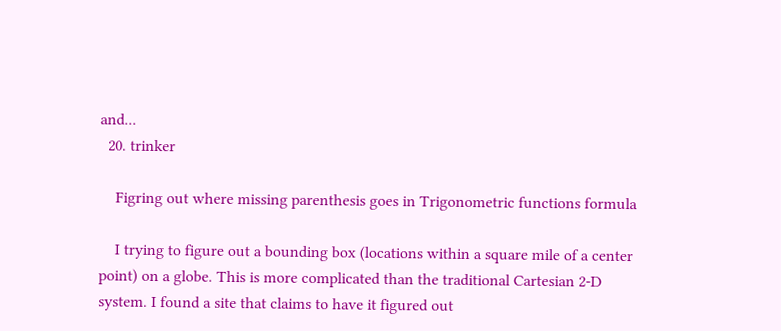and...
  20. trinker

    Figring out where missing parenthesis goes in Trigonometric functions formula

    I trying to figure out a bounding box (locations within a square mile of a center point) on a globe. This is more complicated than the traditional Cartesian 2-D system. I found a site that claims to have it figured out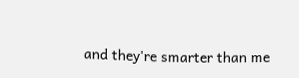and they're smarter than me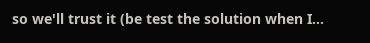so we'll trust it (be test the solution when I...